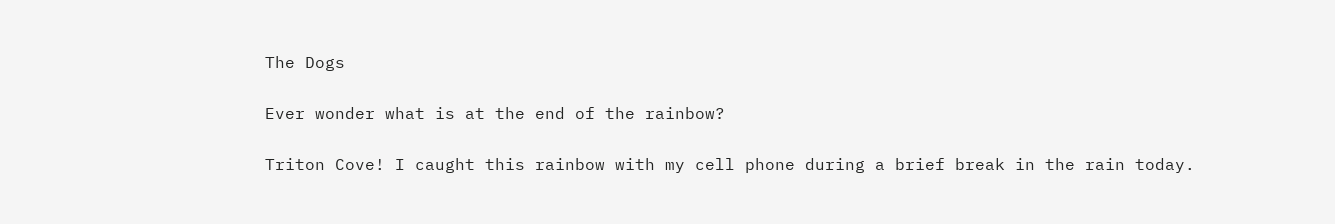The Dogs

Ever wonder what is at the end of the rainbow?

Triton Cove! I caught this rainbow with my cell phone during a brief break in the rain today.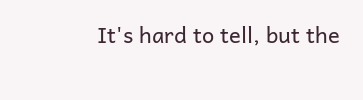It's hard to tell, but the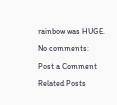rainbow was HUGE.

No comments:

Post a Comment

Related Posts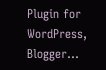Plugin for WordPress, Blogger...